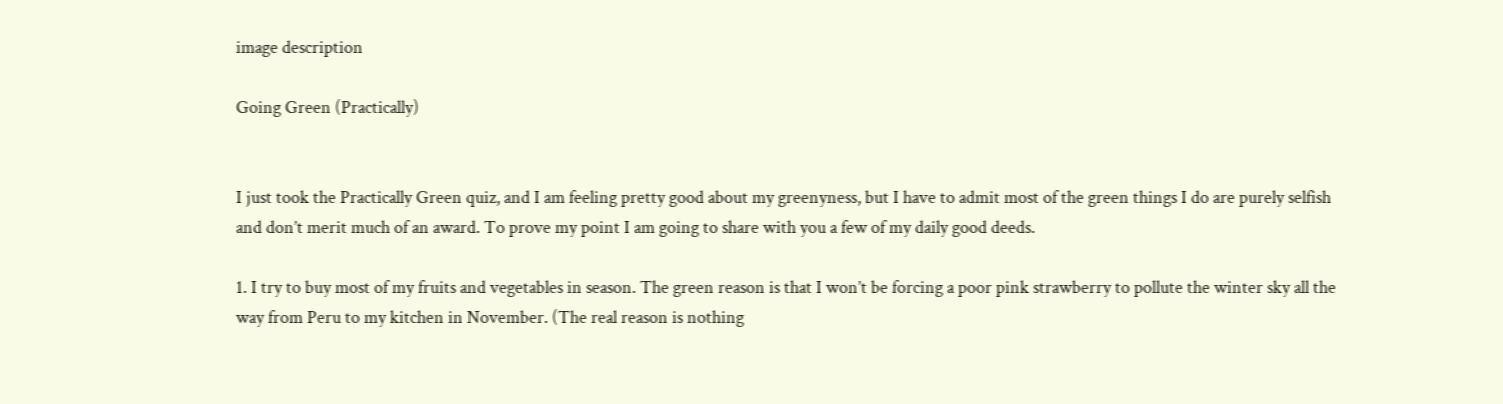image description

Going Green (Practically)


I just took the Practically Green quiz, and I am feeling pretty good about my greenyness, but I have to admit most of the green things I do are purely selfish and don’t merit much of an award. To prove my point I am going to share with you a few of my daily good deeds.

1. I try to buy most of my fruits and vegetables in season. The green reason is that I won’t be forcing a poor pink strawberry to pollute the winter sky all the way from Peru to my kitchen in November. (The real reason is nothing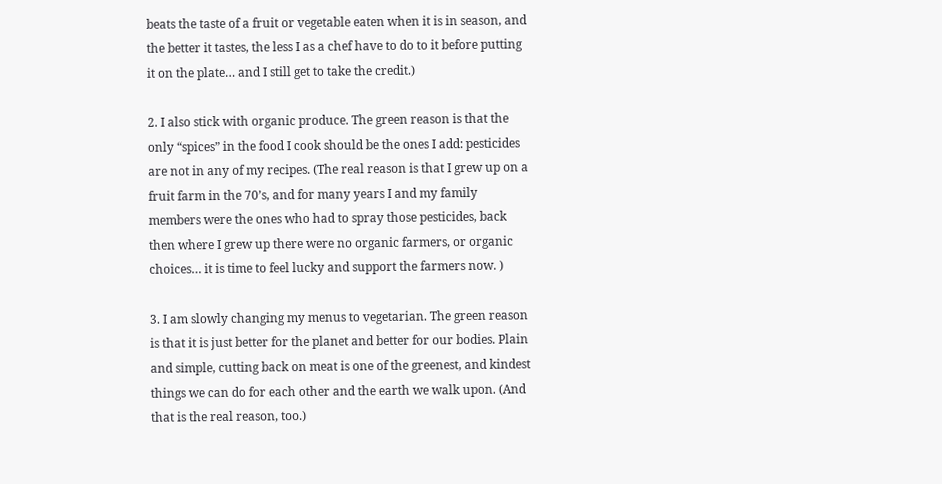beats the taste of a fruit or vegetable eaten when it is in season, and the better it tastes, the less I as a chef have to do to it before putting it on the plate… and I still get to take the credit.)

2. I also stick with organic produce. The green reason is that the only “spices” in the food I cook should be the ones I add: pesticides are not in any of my recipes. (The real reason is that I grew up on a fruit farm in the 70’s, and for many years I and my family members were the ones who had to spray those pesticides, back then where I grew up there were no organic farmers, or organic choices… it is time to feel lucky and support the farmers now. )

3. I am slowly changing my menus to vegetarian. The green reason is that it is just better for the planet and better for our bodies. Plain and simple, cutting back on meat is one of the greenest, and kindest things we can do for each other and the earth we walk upon. (And that is the real reason, too.)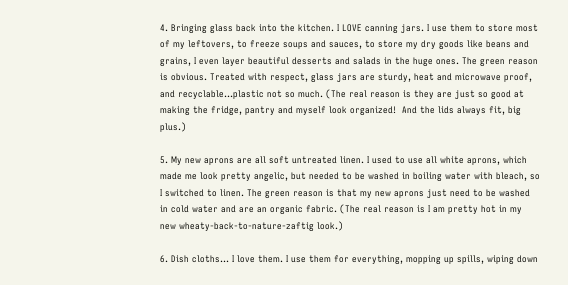4. Bringing glass back into the kitchen. I LOVE canning jars. I use them to store most of my leftovers, to freeze soups and sauces, to store my dry goods like beans and grains, I even layer beautiful desserts and salads in the huge ones. The green reason is obvious. Treated with respect, glass jars are sturdy, heat and microwave proof, and recyclable…plastic not so much. (The real reason is they are just so good at making the fridge, pantry and myself look organized!  And the lids always fit, big plus.)

5. My new aprons are all soft untreated linen. I used to use all white aprons, which made me look pretty angelic, but needed to be washed in boiling water with bleach, so I switched to linen. The green reason is that my new aprons just need to be washed in cold water and are an organic fabric. (The real reason is I am pretty hot in my new wheaty-back-to-nature-zaftig look.)

6. Dish cloths… I love them. I use them for everything, mopping up spills, wiping down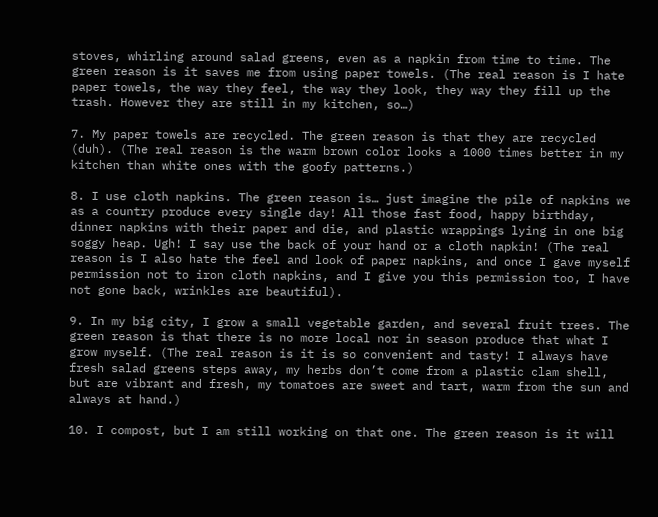stoves, whirling around salad greens, even as a napkin from time to time. The green reason is it saves me from using paper towels. (The real reason is I hate paper towels, the way they feel, the way they look, they way they fill up the trash. However they are still in my kitchen, so…)

7. My paper towels are recycled. The green reason is that they are recycled (duh). (The real reason is the warm brown color looks a 1000 times better in my kitchen than white ones with the goofy patterns.)

8. I use cloth napkins. The green reason is… just imagine the pile of napkins we as a country produce every single day! All those fast food, happy birthday, dinner napkins with their paper and die, and plastic wrappings lying in one big soggy heap. Ugh! I say use the back of your hand or a cloth napkin! (The real reason is I also hate the feel and look of paper napkins, and once I gave myself permission not to iron cloth napkins, and I give you this permission too, I have not gone back, wrinkles are beautiful).

9. In my big city, I grow a small vegetable garden, and several fruit trees. The green reason is that there is no more local nor in season produce that what I grow myself. (The real reason is it is so convenient and tasty! I always have fresh salad greens steps away, my herbs don’t come from a plastic clam shell, but are vibrant and fresh, my tomatoes are sweet and tart, warm from the sun and always at hand.)

10. I compost, but I am still working on that one. The green reason is it will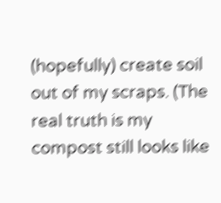(hopefully) create soil out of my scraps. (The real truth is my compost still looks like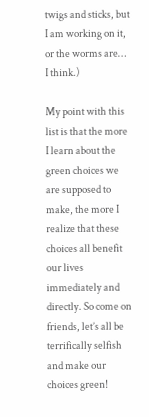twigs and sticks, but I am working on it, or the worms are… I think.)

My point with this list is that the more I learn about the green choices we are supposed to make, the more I realize that these choices all benefit our lives immediately and directly. So come on friends, let’s all be terrifically selfish and make our choices green!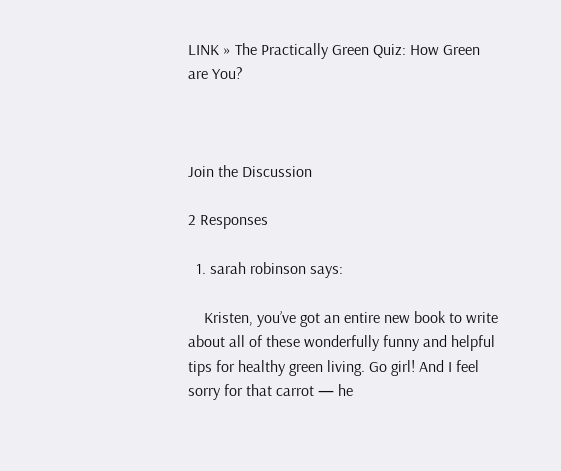LINK » The Practically Green Quiz: How Green are You?



Join the Discussion

2 Responses

  1. sarah robinson says:

    Kristen, you’ve got an entire new book to write about all of these wonderfully funny and helpful tips for healthy green living. Go girl! And I feel sorry for that carrot — he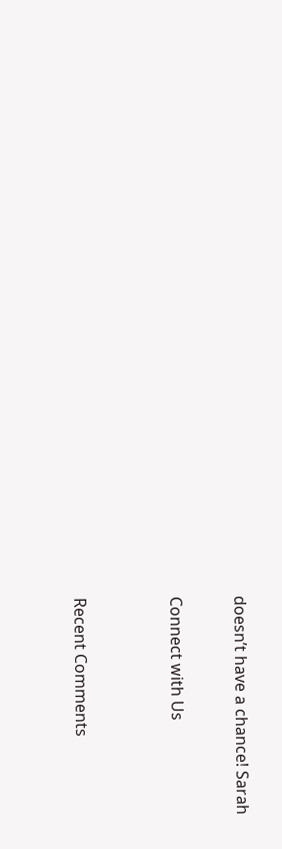doesn’t have a chance! Sarah

Connect with Us


Recent Comments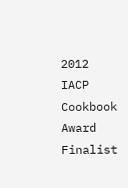2012 IACP Cookbook Award Finalist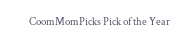CoomMomPicks Pick of the Year